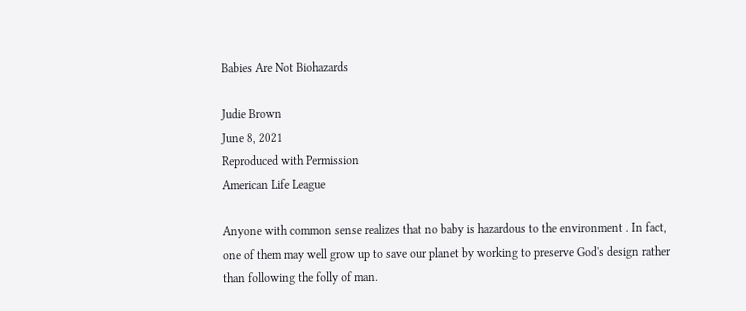Babies Are Not Biohazards

Judie Brown
June 8, 2021
Reproduced with Permission
American Life League

Anyone with common sense realizes that no baby is hazardous to the environment . In fact, one of them may well grow up to save our planet by working to preserve God's design rather than following the folly of man.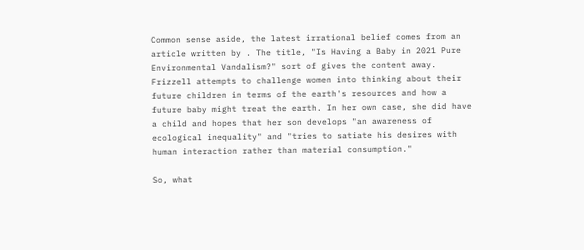Common sense aside, the latest irrational belief comes from an article written by . The title, "Is Having a Baby in 2021 Pure Environmental Vandalism?" sort of gives the content away. Frizzell attempts to challenge women into thinking about their future children in terms of the earth's resources and how a future baby might treat the earth. In her own case, she did have a child and hopes that her son develops "an awareness of ecological inequality" and "tries to satiate his desires with human interaction rather than material consumption."

So, what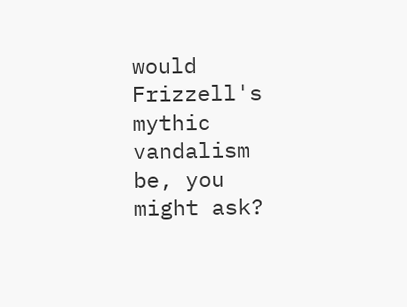would Frizzell's mythic vandalism be, you might ask?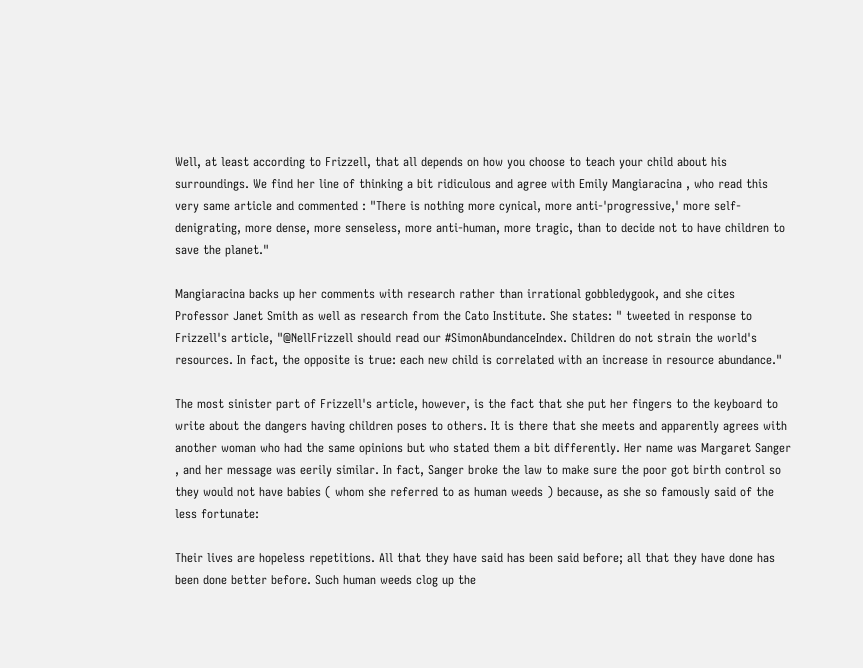Well, at least according to Frizzell, that all depends on how you choose to teach your child about his surroundings. We find her line of thinking a bit ridiculous and agree with Emily Mangiaracina , who read this very same article and commented : "There is nothing more cynical, more anti-'progressive,' more self-denigrating, more dense, more senseless, more anti-human, more tragic, than to decide not to have children to save the planet."

Mangiaracina backs up her comments with research rather than irrational gobbledygook, and she cites Professor Janet Smith as well as research from the Cato Institute. She states: " tweeted in response to Frizzell's article, "@NellFrizzell should read our #SimonAbundanceIndex. Children do not strain the world's resources. In fact, the opposite is true: each new child is correlated with an increase in resource abundance."

The most sinister part of Frizzell's article, however, is the fact that she put her fingers to the keyboard to write about the dangers having children poses to others. It is there that she meets and apparently agrees with another woman who had the same opinions but who stated them a bit differently. Her name was Margaret Sanger , and her message was eerily similar. In fact, Sanger broke the law to make sure the poor got birth control so they would not have babies ( whom she referred to as human weeds ) because, as she so famously said of the less fortunate:

Their lives are hopeless repetitions. All that they have said has been said before; all that they have done has been done better before. Such human weeds clog up the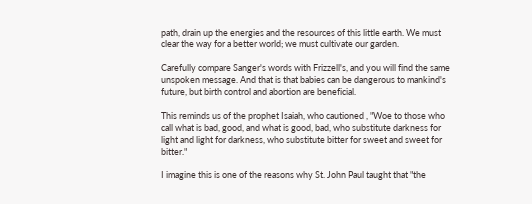path, drain up the energies and the resources of this little earth. We must clear the way for a better world; we must cultivate our garden.

Carefully compare Sanger's words with Frizzell's, and you will find the same unspoken message. And that is that babies can be dangerous to mankind's future, but birth control and abortion are beneficial.

This reminds us of the prophet Isaiah, who cautioned , "Woe to those who call what is bad, good, and what is good, bad, who substitute darkness for light and light for darkness, who substitute bitter for sweet and sweet for bitter."

I imagine this is one of the reasons why St. John Paul taught that "the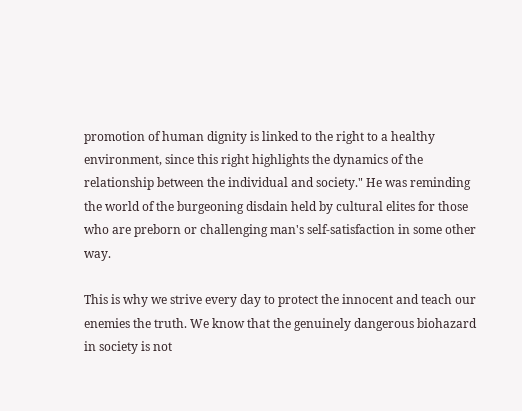promotion of human dignity is linked to the right to a healthy environment, since this right highlights the dynamics of the relationship between the individual and society." He was reminding the world of the burgeoning disdain held by cultural elites for those who are preborn or challenging man's self-satisfaction in some other way.

This is why we strive every day to protect the innocent and teach our enemies the truth. We know that the genuinely dangerous biohazard in society is not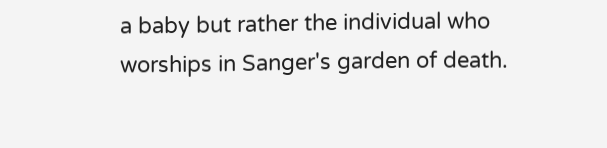a baby but rather the individual who worships in Sanger's garden of death.